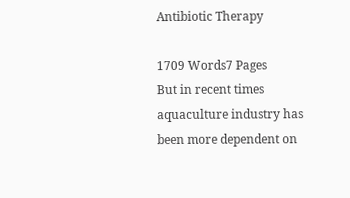Antibiotic Therapy

1709 Words7 Pages
But in recent times aquaculture industry has been more dependent on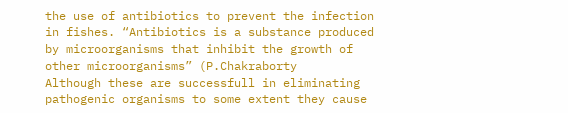the use of antibiotics to prevent the infection in fishes. “Antibiotics is a substance produced by microorganisms that inhibit the growth of other microorganisms” (P.Chakraborty
Although these are successfull in eliminating pathogenic organisms to some extent they cause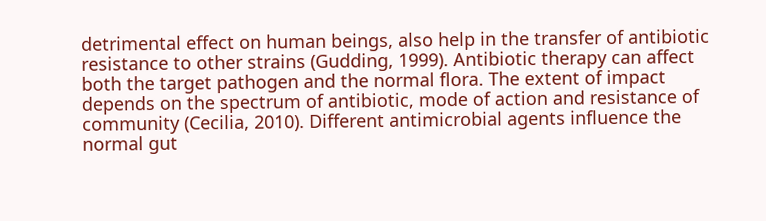detrimental effect on human beings, also help in the transfer of antibiotic resistance to other strains (Gudding, 1999). Antibiotic therapy can affect both the target pathogen and the normal flora. The extent of impact depends on the spectrum of antibiotic, mode of action and resistance of community (Cecilia, 2010). Different antimicrobial agents influence the normal gut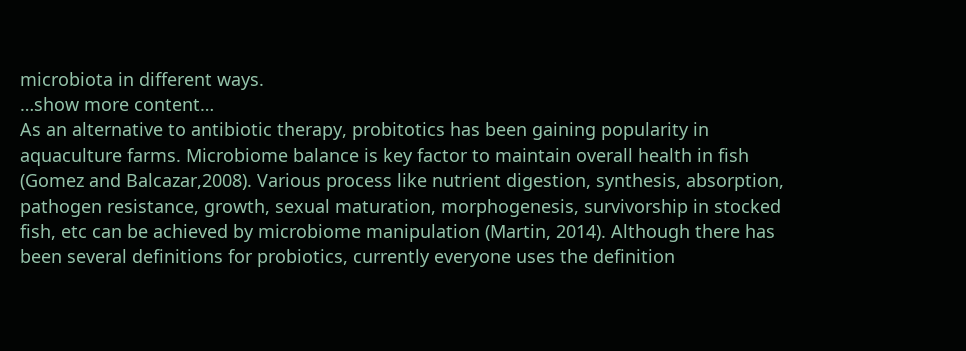microbiota in different ways.
…show more content…
As an alternative to antibiotic therapy, probitotics has been gaining popularity in aquaculture farms. Microbiome balance is key factor to maintain overall health in fish (Gomez and Balcazar,2008). Various process like nutrient digestion, synthesis, absorption, pathogen resistance, growth, sexual maturation, morphogenesis, survivorship in stocked fish, etc can be achieved by microbiome manipulation (Martin, 2014). Although there has been several definitions for probiotics, currently everyone uses the definition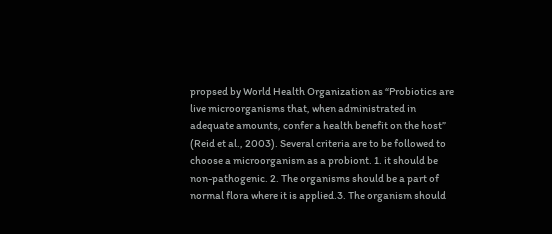propsed by World Health Organization as “Probiotics are live microorganisms that, when administrated in adequate amounts, confer a health benefit on the host” (Reid et al., 2003). Several criteria are to be followed to choose a microorganism as a probiont. 1. it should be non-pathogenic. 2. The organisms should be a part of normal flora where it is applied.3. The organism should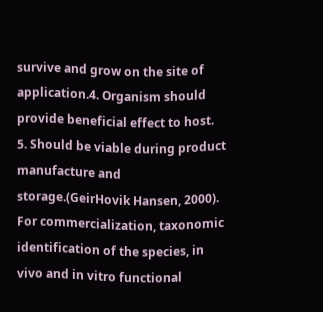survive and grow on the site of application.4. Organism should provide beneficial effect to host. 5. Should be viable during product manufacture and storage.(GeirHovik Hansen, 2000). For commercialization, taxonomic identification of the species, in vivo and in vitro functional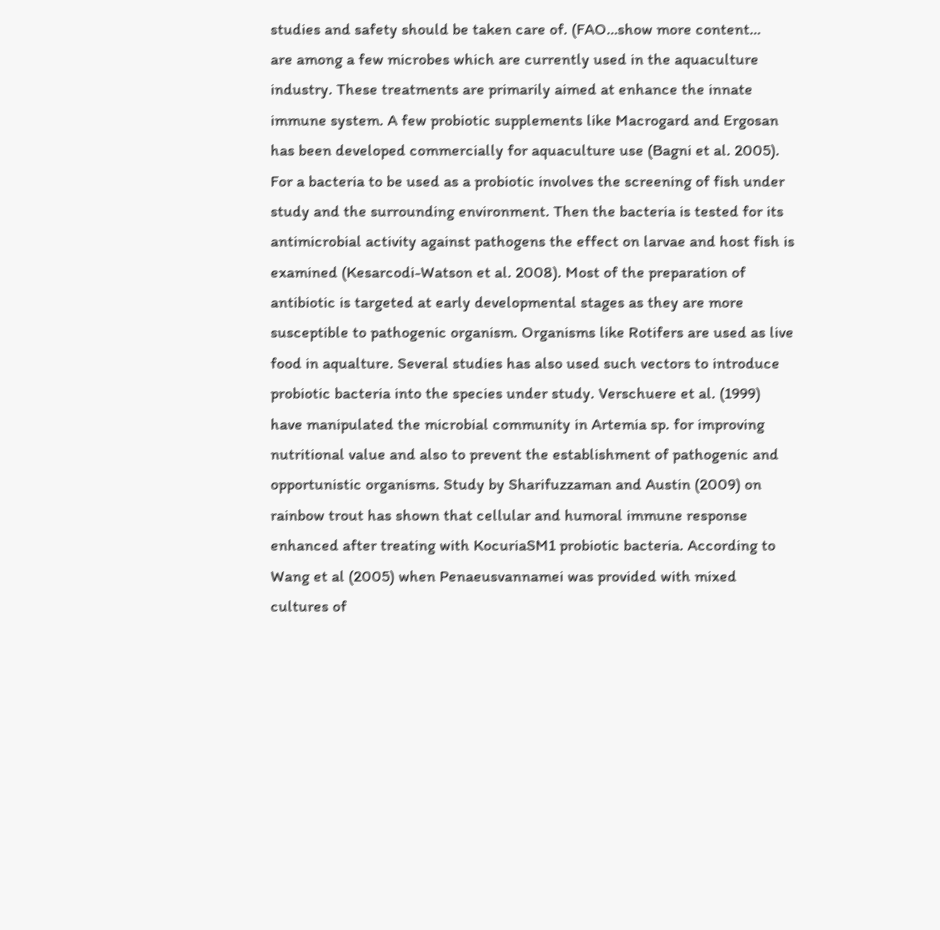studies and safety should be taken care of. (FAO…show more content…
are among a few microbes which are currently used in the aquaculture industry. These treatments are primarily aimed at enhance the innate immune system. A few probiotic supplements like Macrogard and Ergosan has been developed commercially for aquaculture use (Bagni et al. 2005). For a bacteria to be used as a probiotic involves the screening of fish under study and the surrounding environment. Then the bacteria is tested for its antimicrobial activity against pathogens the effect on larvae and host fish is examined (Kesarcodi-Watson et al. 2008). Most of the preparation of antibiotic is targeted at early developmental stages as they are more susceptible to pathogenic organism. Organisms like Rotifers are used as live food in aqualture. Several studies has also used such vectors to introduce probiotic bacteria into the species under study. Verschuere et al. (1999) have manipulated the microbial community in Artemia sp. for improving nutritional value and also to prevent the establishment of pathogenic and opportunistic organisms. Study by Sharifuzzaman and Austin (2009) on rainbow trout has shown that cellular and humoral immune response enhanced after treating with KocuriaSM1 probiotic bacteria. According to Wang et al (2005) when Penaeusvannamei was provided with mixed cultures of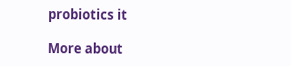probiotics it

More about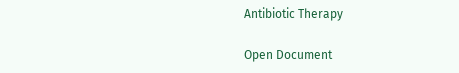Antibiotic Therapy

Open Document